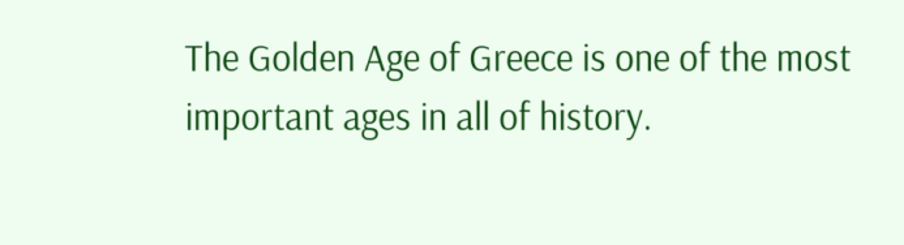The Golden Age of Greece is one of the most important ages in all of history.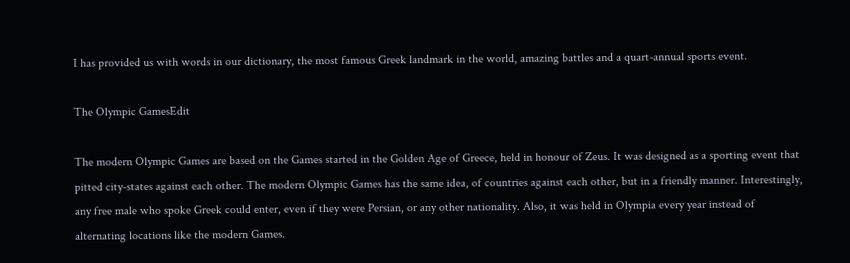I has provided us with words in our dictionary, the most famous Greek landmark in the world, amazing battles and a quart-annual sports event.

The Olympic GamesEdit

The modern Olympic Games are based on the Games started in the Golden Age of Greece, held in honour of Zeus. It was designed as a sporting event that pitted city-states against each other. The modern Olympic Games has the same idea, of countries against each other, but in a friendly manner. Interestingly, any free male who spoke Greek could enter, even if they were Persian, or any other nationality. Also, it was held in Olympia every year instead of alternating locations like the modern Games.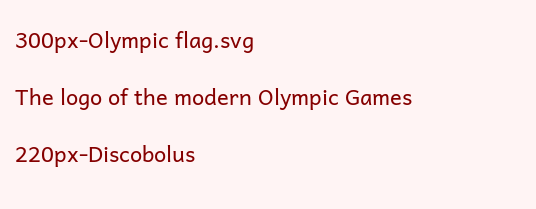300px-Olympic flag.svg

The logo of the modern Olympic Games

220px-Discobolus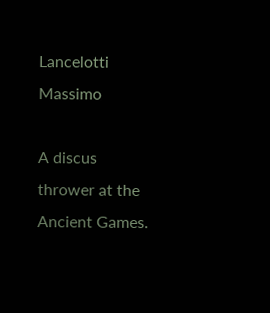Lancelotti Massimo

A discus thrower at the Ancient Games.